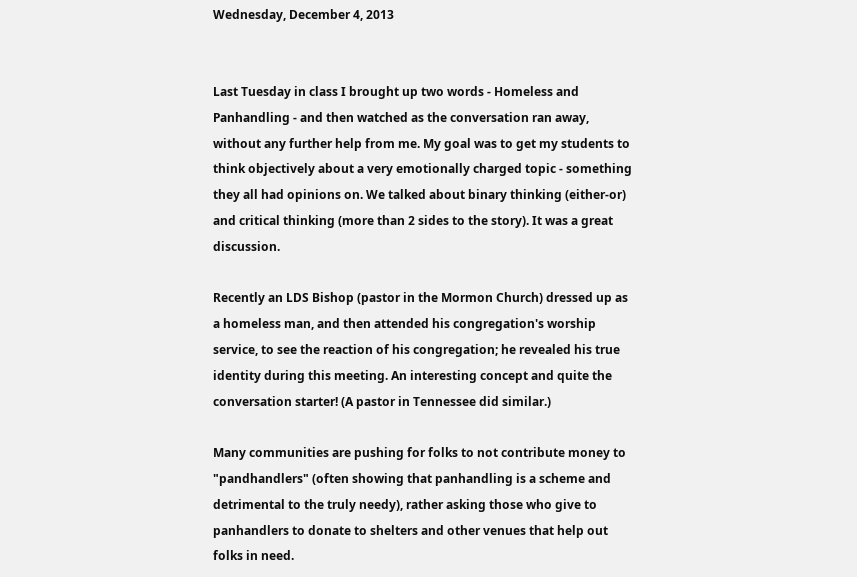Wednesday, December 4, 2013


Last Tuesday in class I brought up two words - Homeless and Panhandling - and then watched as the conversation ran away, without any further help from me. My goal was to get my students to think objectively about a very emotionally charged topic - something they all had opinions on. We talked about binary thinking (either-or) and critical thinking (more than 2 sides to the story). It was a great discussion.

Recently an LDS Bishop (pastor in the Mormon Church) dressed up as a homeless man, and then attended his congregation's worship service, to see the reaction of his congregation; he revealed his true identity during this meeting. An interesting concept and quite the conversation starter! (A pastor in Tennessee did similar.)

Many communities are pushing for folks to not contribute money to "pandhandlers" (often showing that panhandling is a scheme and detrimental to the truly needy), rather asking those who give to panhandlers to donate to shelters and other venues that help out folks in need.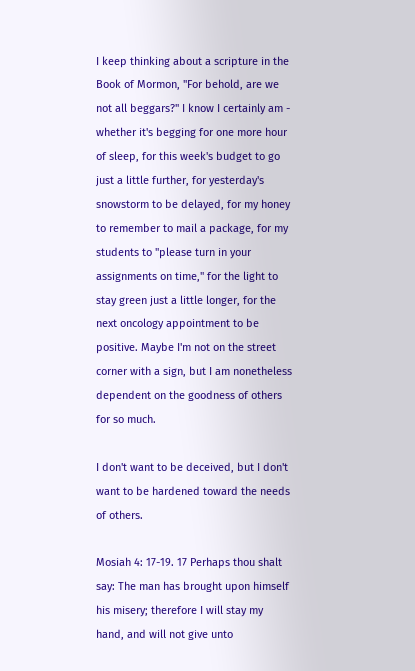I keep thinking about a scripture in the Book of Mormon, "For behold, are we not all beggars?" I know I certainly am - whether it's begging for one more hour of sleep, for this week's budget to go just a little further, for yesterday's snowstorm to be delayed, for my honey to remember to mail a package, for my students to "please turn in your assignments on time," for the light to stay green just a little longer, for the next oncology appointment to be positive. Maybe I'm not on the street corner with a sign, but I am nonetheless dependent on the goodness of others for so much.

I don't want to be deceived, but I don't want to be hardened toward the needs of others.

Mosiah 4: 17-19. 17 Perhaps thou shalt say: The man has brought upon himself his misery; therefore I will stay my hand, and will not give unto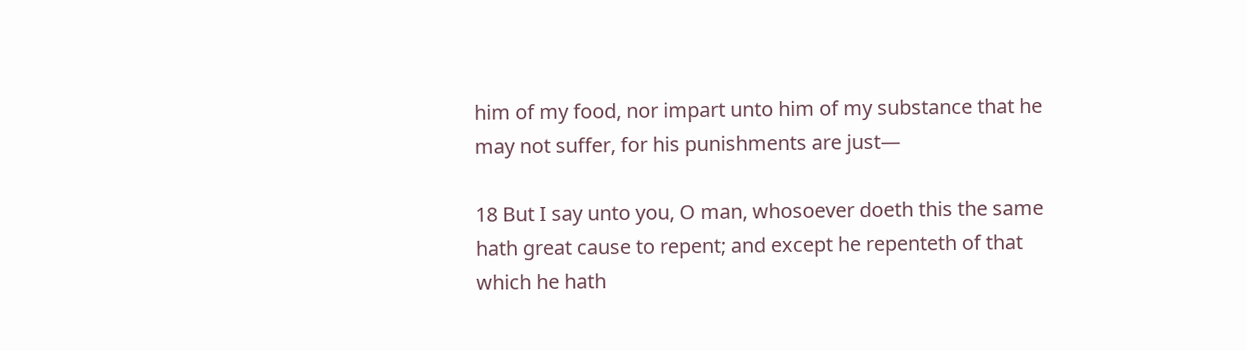him of my food, nor impart unto him of my substance that he may not suffer, for his punishments are just—

18 But I say unto you, O man, whosoever doeth this the same hath great cause to repent; and except he repenteth of that which he hath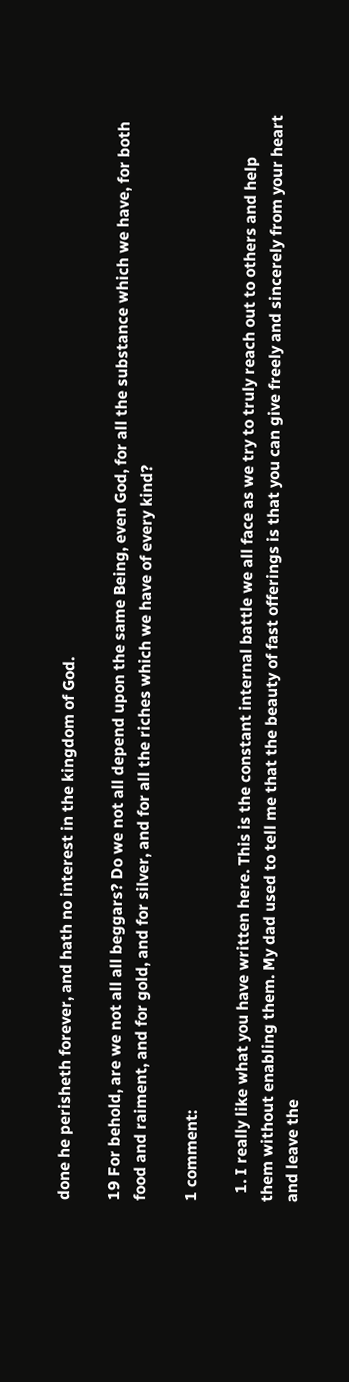done he perisheth forever, and hath no interest in the kingdom of God.

19 For behold, are we not all all beggars? Do we not all depend upon the same Being, even God, for all the substance which we have, for both food and raiment, and for gold, and for silver, and for all the riches which we have of every kind?

1 comment:

  1. I really like what you have written here. This is the constant internal battle we all face as we try to truly reach out to others and help them without enabling them. My dad used to tell me that the beauty of fast offerings is that you can give freely and sincerely from your heart and leave the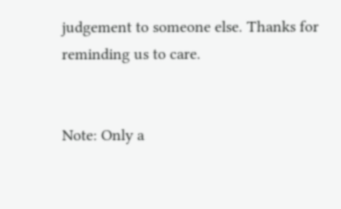judgement to someone else. Thanks for reminding us to care.


Note: Only a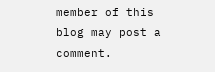member of this blog may post a comment.